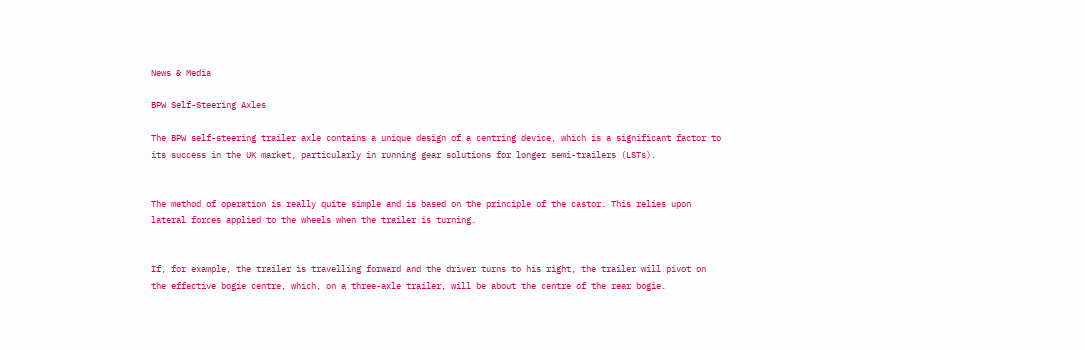News & Media

BPW Self-Steering Axles

The BPW self-steering trailer axle contains a unique design of a centring device, which is a significant factor to its success in the UK market, particularly in running gear solutions for longer semi-trailers (LSTs).


The method of operation is really quite simple and is based on the principle of the castor. This relies upon lateral forces applied to the wheels when the trailer is turning.


If, for example, the trailer is travelling forward and the driver turns to his right, the trailer will pivot on the effective bogie centre, which, on a three-axle trailer, will be about the centre of the rear bogie.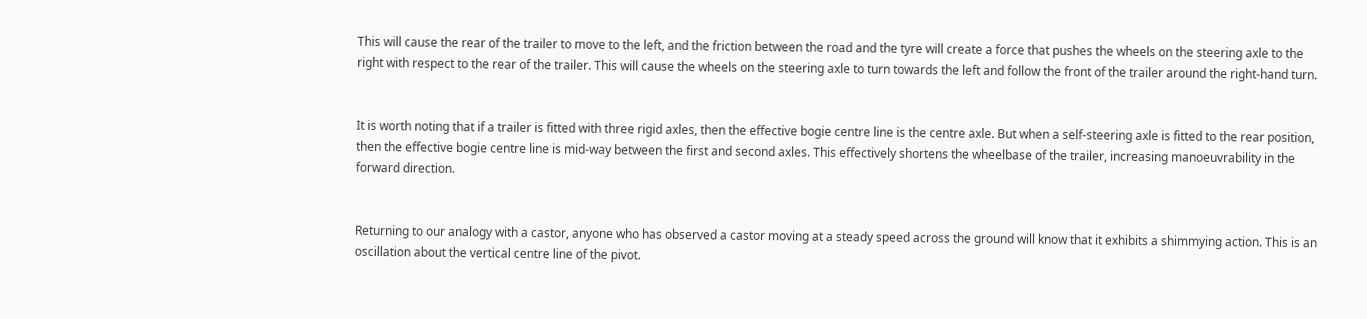This will cause the rear of the trailer to move to the left, and the friction between the road and the tyre will create a force that pushes the wheels on the steering axle to the right with respect to the rear of the trailer. This will cause the wheels on the steering axle to turn towards the left and follow the front of the trailer around the right-hand turn.


It is worth noting that if a trailer is fitted with three rigid axles, then the effective bogie centre line is the centre axle. But when a self-steering axle is fitted to the rear position, then the effective bogie centre line is mid-way between the first and second axles. This effectively shortens the wheelbase of the trailer, increasing manoeuvrability in the forward direction.


Returning to our analogy with a castor, anyone who has observed a castor moving at a steady speed across the ground will know that it exhibits a shimmying action. This is an oscillation about the vertical centre line of the pivot.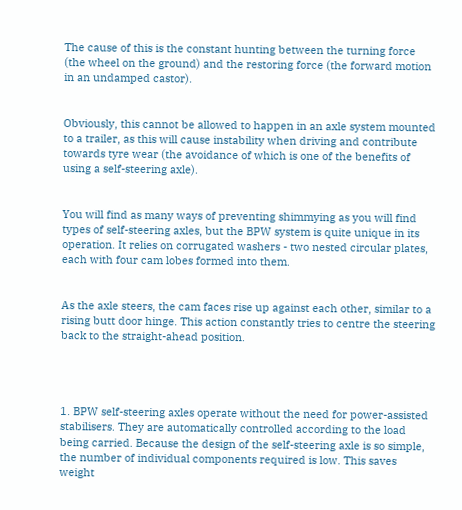The cause of this is the constant hunting between the turning force (the wheel on the ground) and the restoring force (the forward motion in an undamped castor).


Obviously, this cannot be allowed to happen in an axle system mounted to a trailer, as this will cause instability when driving and contribute towards tyre wear (the avoidance of which is one of the benefits of using a self-steering axle).


You will find as many ways of preventing shimmying as you will find types of self-steering axles, but the BPW system is quite unique in its operation. It relies on corrugated washers - two nested circular plates, each with four cam lobes formed into them.


As the axle steers, the cam faces rise up against each other, similar to a rising butt door hinge. This action constantly tries to centre the steering back to the straight-ahead position.




1. BPW self-steering axles operate without the need for power-assisted stabilisers. They are automatically controlled according to the load being carried. Because the design of the self-steering axle is so simple, the number of individual components required is low. This saves weight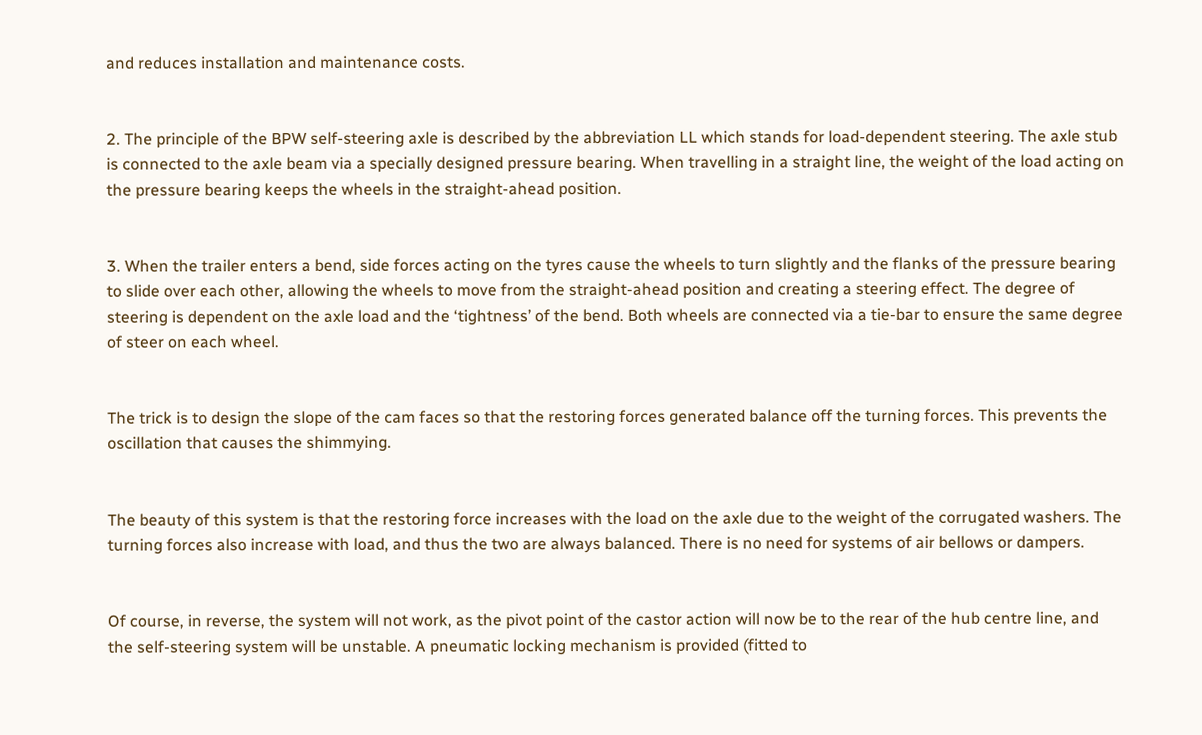and reduces installation and maintenance costs.


2. The principle of the BPW self-steering axle is described by the abbreviation LL which stands for load-dependent steering. The axle stub is connected to the axle beam via a specially designed pressure bearing. When travelling in a straight line, the weight of the load acting on the pressure bearing keeps the wheels in the straight-ahead position.


3. When the trailer enters a bend, side forces acting on the tyres cause the wheels to turn slightly and the flanks of the pressure bearing to slide over each other, allowing the wheels to move from the straight-ahead position and creating a steering effect. The degree of steering is dependent on the axle load and the ‘tightness’ of the bend. Both wheels are connected via a tie-bar to ensure the same degree of steer on each wheel.


The trick is to design the slope of the cam faces so that the restoring forces generated balance off the turning forces. This prevents the oscillation that causes the shimmying.


The beauty of this system is that the restoring force increases with the load on the axle due to the weight of the corrugated washers. The turning forces also increase with load, and thus the two are always balanced. There is no need for systems of air bellows or dampers.


Of course, in reverse, the system will not work, as the pivot point of the castor action will now be to the rear of the hub centre line, and the self-steering system will be unstable. A pneumatic locking mechanism is provided (fitted to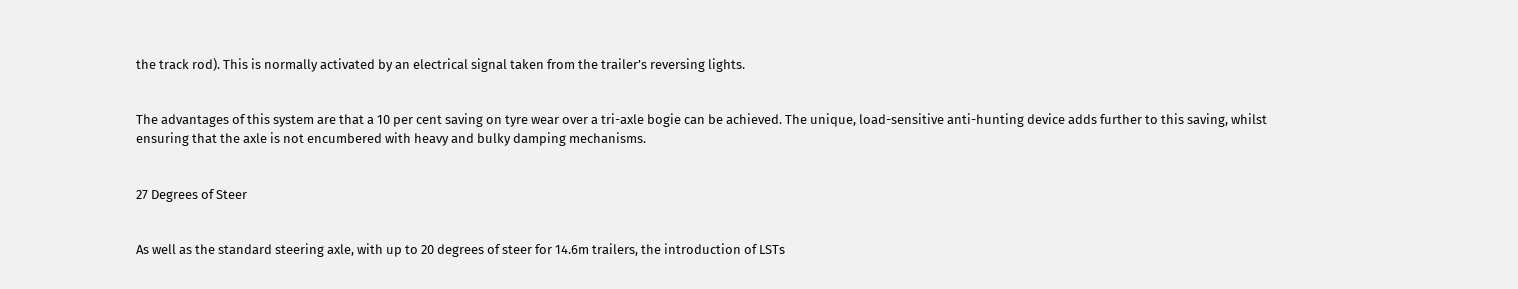the track rod). This is normally activated by an electrical signal taken from the trailer’s reversing lights.


The advantages of this system are that a 10 per cent saving on tyre wear over a tri-axle bogie can be achieved. The unique, load-sensitive anti-hunting device adds further to this saving, whilst ensuring that the axle is not encumbered with heavy and bulky damping mechanisms.


27 Degrees of Steer


As well as the standard steering axle, with up to 20 degrees of steer for 14.6m trailers, the introduction of LSTs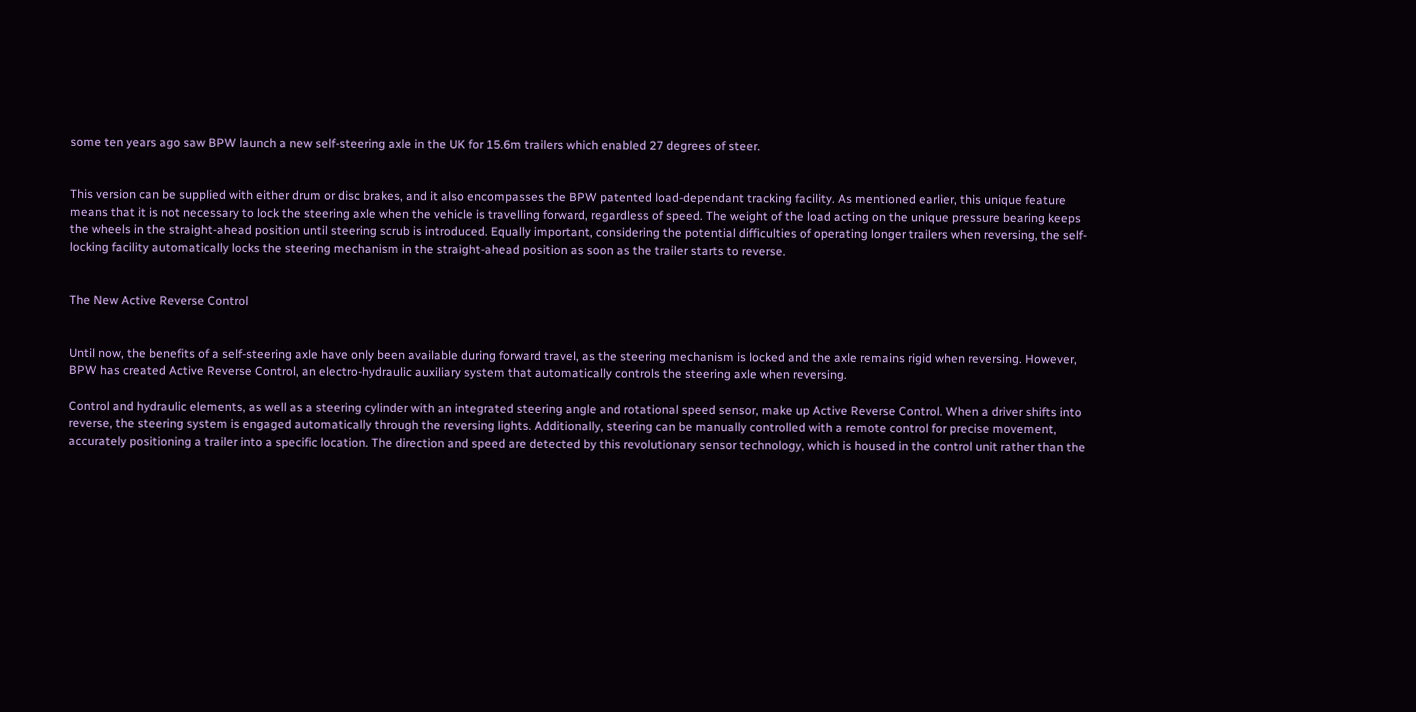some ten years ago saw BPW launch a new self-steering axle in the UK for 15.6m trailers which enabled 27 degrees of steer.


This version can be supplied with either drum or disc brakes, and it also encompasses the BPW patented load-dependant tracking facility. As mentioned earlier, this unique feature means that it is not necessary to lock the steering axle when the vehicle is travelling forward, regardless of speed. The weight of the load acting on the unique pressure bearing keeps the wheels in the straight-ahead position until steering scrub is introduced. Equally important, considering the potential difficulties of operating longer trailers when reversing, the self-locking facility automatically locks the steering mechanism in the straight-ahead position as soon as the trailer starts to reverse.


The New Active Reverse Control


Until now, the benefits of a self-steering axle have only been available during forward travel, as the steering mechanism is locked and the axle remains rigid when reversing. However, BPW has created Active Reverse Control, an electro-hydraulic auxiliary system that automatically controls the steering axle when reversing.

Control and hydraulic elements, as well as a steering cylinder with an integrated steering angle and rotational speed sensor, make up Active Reverse Control. When a driver shifts into reverse, the steering system is engaged automatically through the reversing lights. Additionally, steering can be manually controlled with a remote control for precise movement, accurately positioning a trailer into a specific location. The direction and speed are detected by this revolutionary sensor technology, which is housed in the control unit rather than the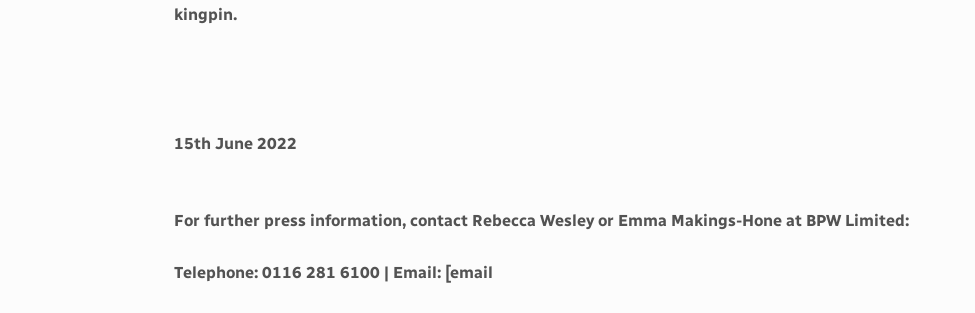kingpin.




15th June 2022


For further press information, contact Rebecca Wesley or Emma Makings-Hone at BPW Limited:

Telephone: 0116 281 6100 | Email: [email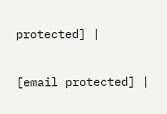protected] |

[email protected] |